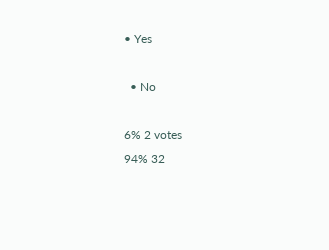• Yes

  • No

6% 2 votes
94% 32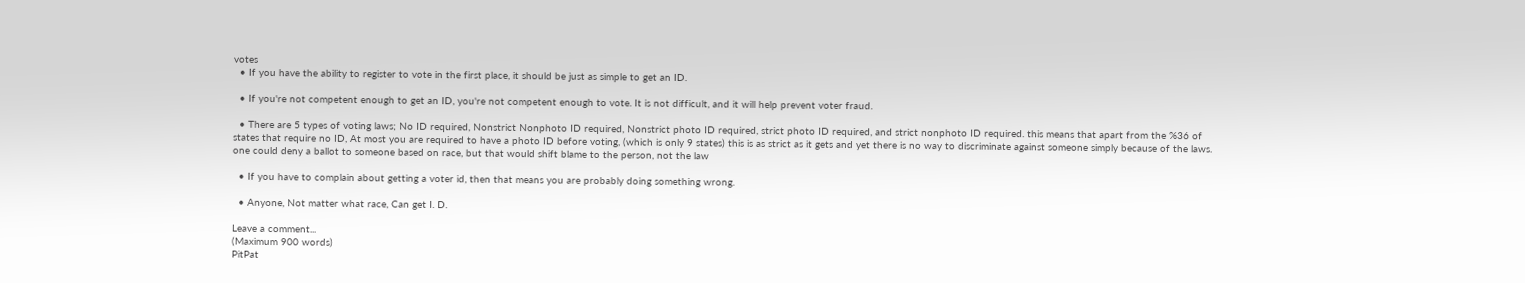votes
  • If you have the ability to register to vote in the first place, it should be just as simple to get an ID.

  • If you're not competent enough to get an ID, you're not competent enough to vote. It is not difficult, and it will help prevent voter fraud.

  • There are 5 types of voting laws; No ID required, Nonstrict Nonphoto ID required, Nonstrict photo ID required, strict photo ID required, and strict nonphoto ID required. this means that apart from the %36 of states that require no ID, At most you are required to have a photo ID before voting, (which is only 9 states) this is as strict as it gets and yet there is no way to discriminate against someone simply because of the laws. one could deny a ballot to someone based on race, but that would shift blame to the person, not the law

  • If you have to complain about getting a voter id, then that means you are probably doing something wrong.

  • Anyone, Not matter what race, Can get I. D.

Leave a comment...
(Maximum 900 words)
PitPat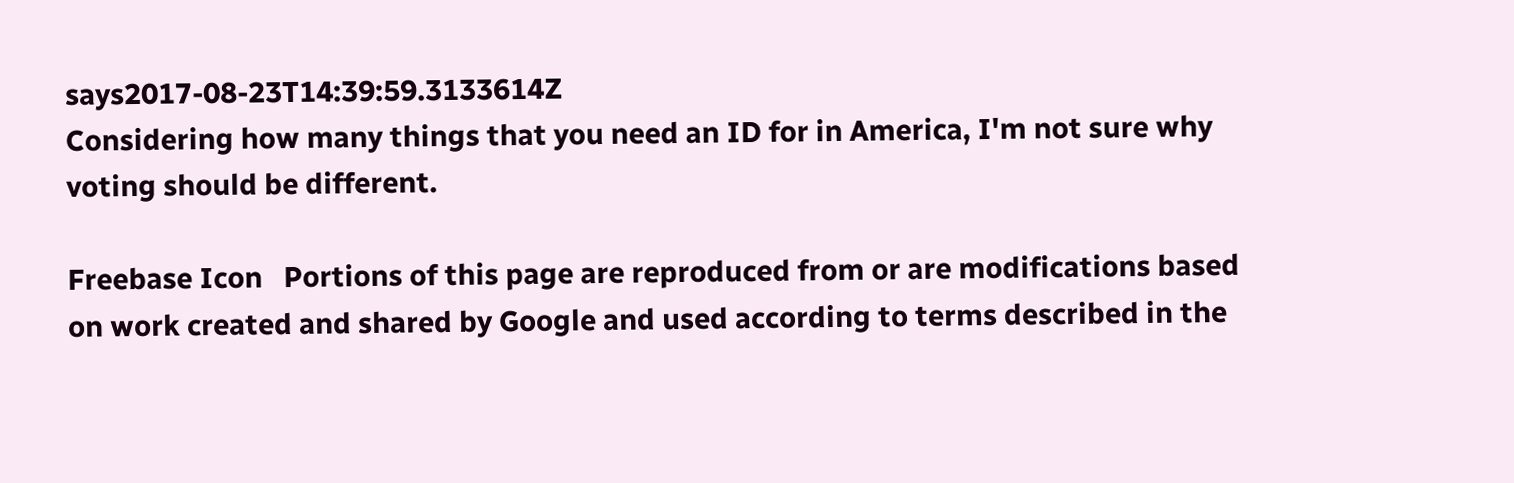says2017-08-23T14:39:59.3133614Z
Considering how many things that you need an ID for in America, I'm not sure why voting should be different.

Freebase Icon   Portions of this page are reproduced from or are modifications based on work created and shared by Google and used according to terms described in the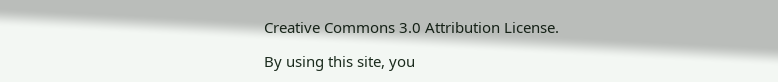Creative Commons 3.0 Attribution License.

By using this site, you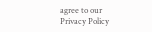agree to our Privacy Policy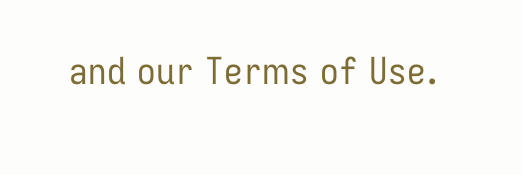and our Terms of Use.